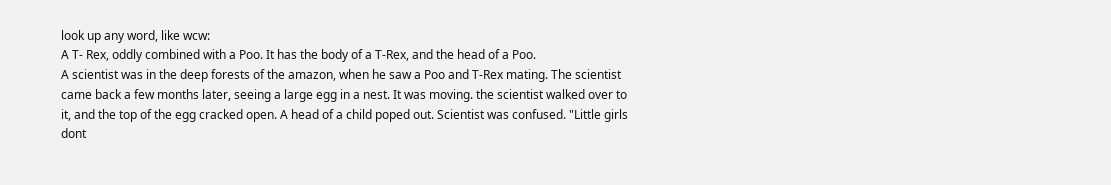look up any word, like wcw:
A T- Rex, oddly combined with a Poo. It has the body of a T-Rex, and the head of a Poo.
A scientist was in the deep forests of the amazon, when he saw a Poo and T-Rex mating. The scientist came back a few months later, seeing a large egg in a nest. It was moving. the scientist walked over to it, and the top of the egg cracked open. A head of a child poped out. Scientist was confused. "Little girls dont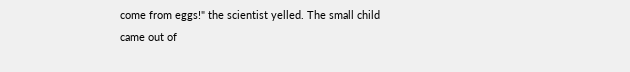come from eggs!" the scientist yelled. The small child came out of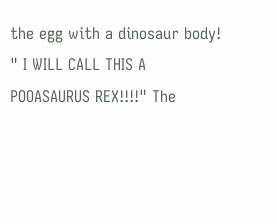the egg with a dinosaur body! " I WILL CALL THIS A POOASAURUS REX!!!!" The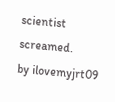scientist screamed.
by ilovemyjrt09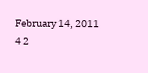February 14, 2011
4 2